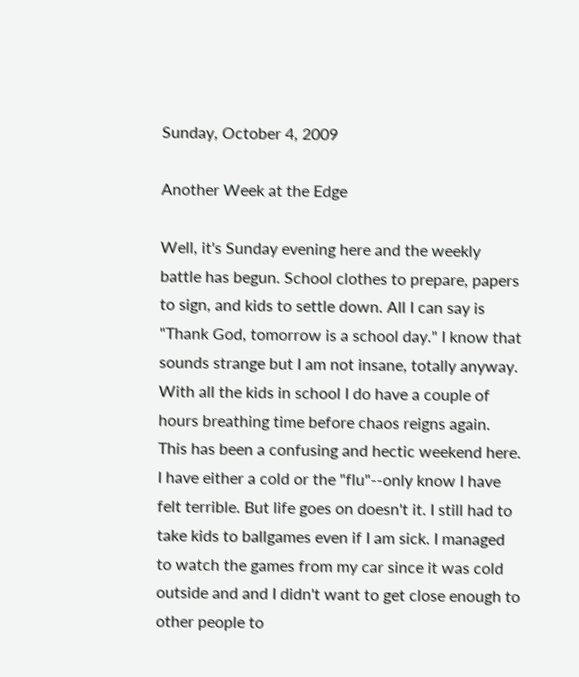Sunday, October 4, 2009

Another Week at the Edge

Well, it's Sunday evening here and the weekly battle has begun. School clothes to prepare, papers to sign, and kids to settle down. All I can say is "Thank God, tomorrow is a school day." I know that sounds strange but I am not insane, totally anyway. With all the kids in school I do have a couple of hours breathing time before chaos reigns again. This has been a confusing and hectic weekend here. I have either a cold or the "flu"--only know I have felt terrible. But life goes on doesn't it. I still had to take kids to ballgames even if I am sick. I managed to watch the games from my car since it was cold outside and and I didn't want to get close enough to other people to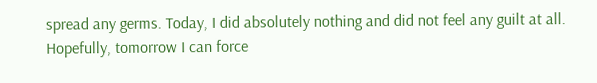spread any germs. Today, I did absolutely nothing and did not feel any guilt at all. Hopefully, tomorrow I can force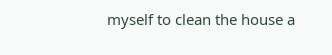myself to clean the house a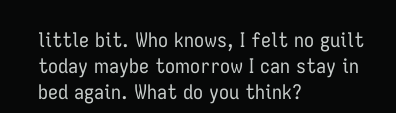little bit. Who knows, I felt no guilt today maybe tomorrow I can stay in bed again. What do you think?